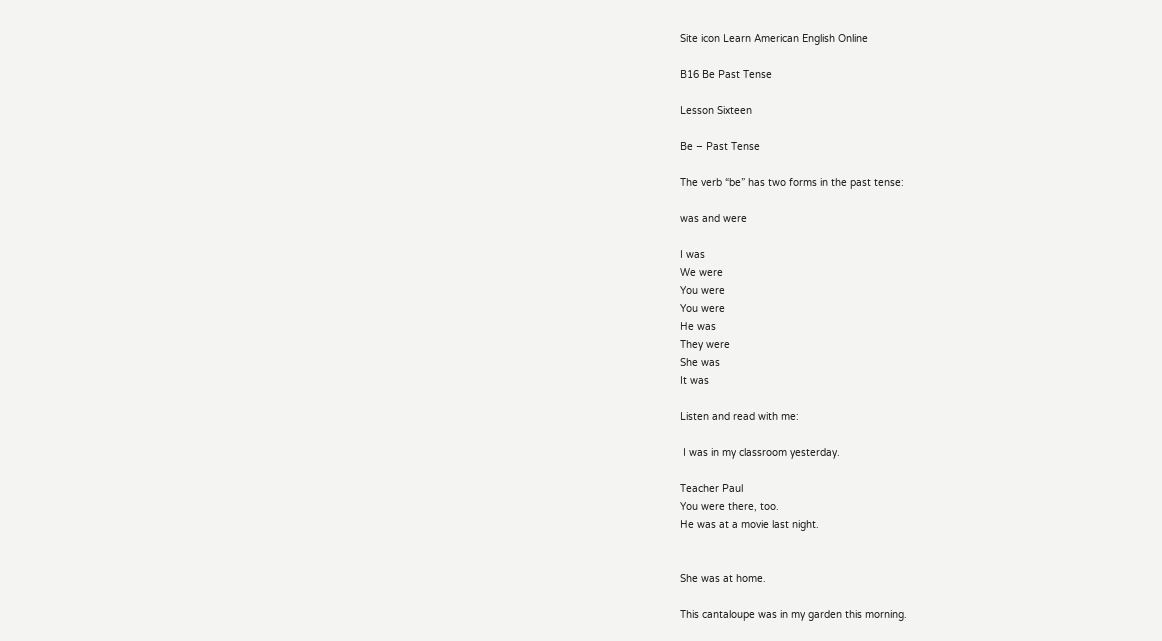Site icon Learn American English Online

B16 Be Past Tense

Lesson Sixteen

Be – Past Tense

The verb “be” has two forms in the past tense:

was and were

I was
We were
You were
You were
He was
They were
She was
It was

Listen and read with me:

 I was in my classroom yesterday.

Teacher Paul
You were there, too.
He was at a movie last night.


She was at home.

This cantaloupe was in my garden this morning.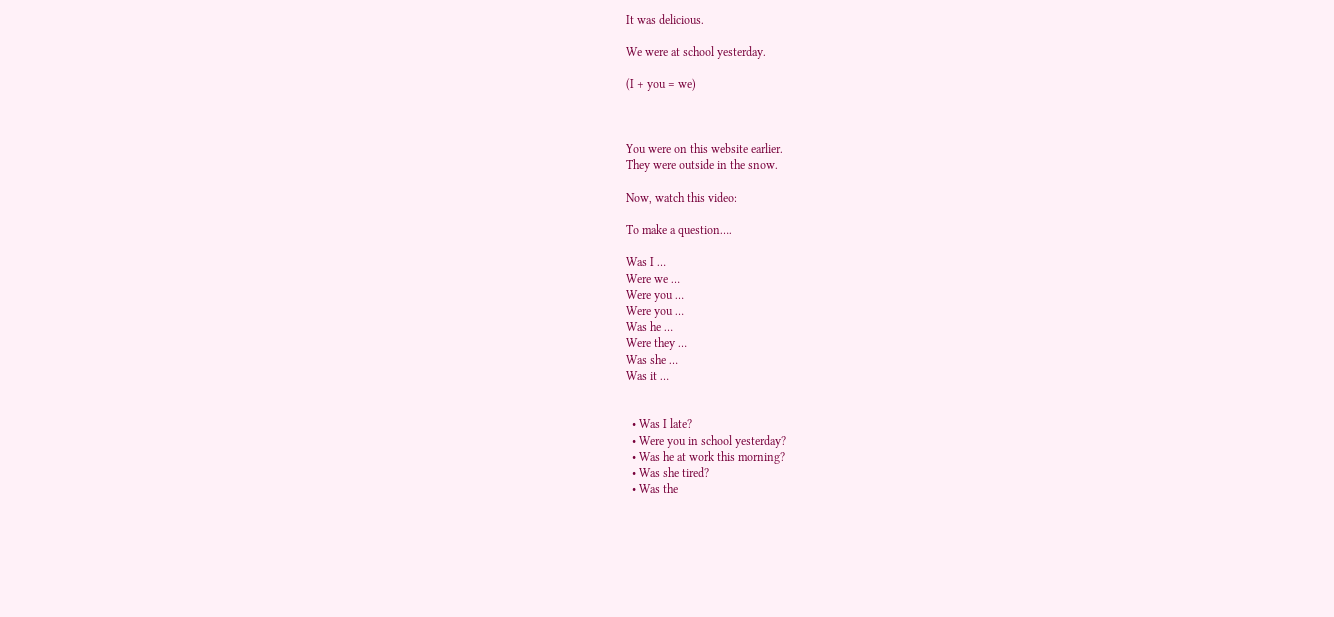It was delicious.

We were at school yesterday.

(I + you = we)



You were on this website earlier.
They were outside in the snow.

Now, watch this video:

To make a question….

Was I …
Were we …
Were you …
Were you …
Was he …
Were they …
Was she …
Was it …


  • Was I late?
  • Were you in school yesterday?
  • Was he at work this morning?
  • Was she tired?
  • Was the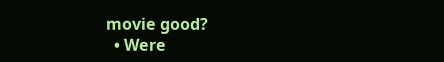movie good?
  • Were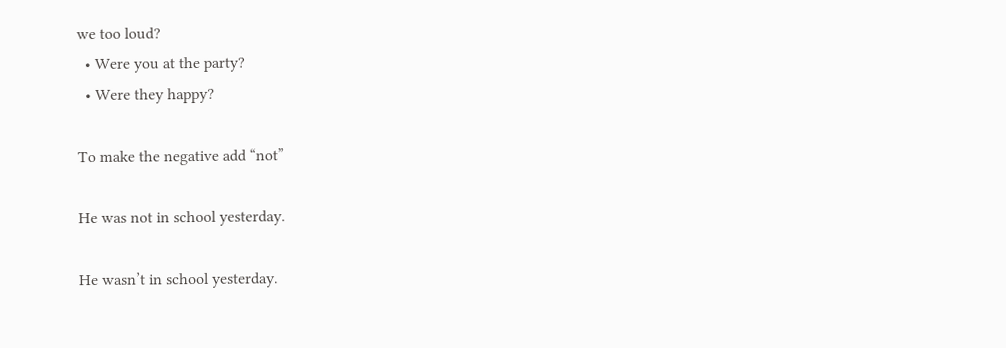we too loud?
  • Were you at the party?
  • Were they happy?

To make the negative add “not”

He was not in school yesterday.

He wasn’t in school yesterday.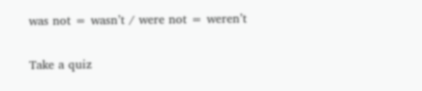was not = wasn’t / were not = weren’t

Take a quiz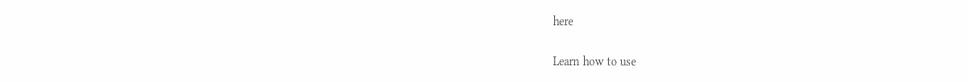here

Learn how to use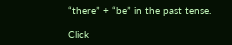“there” + “be” in the past tense.

Click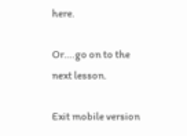here.

Or….go on to the next lesson.

Exit mobile version